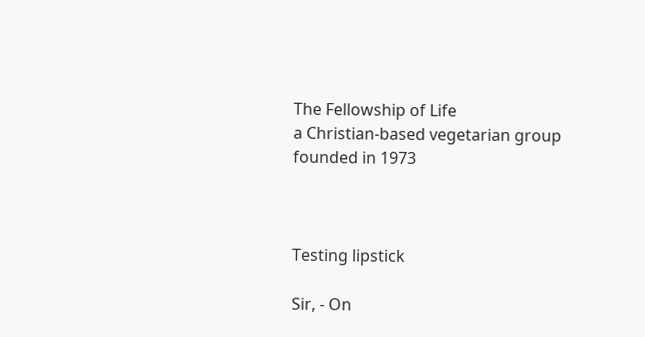The Fellowship of Life
a Christian-based vegetarian group founded in 1973



Testing lipstick

Sir, - On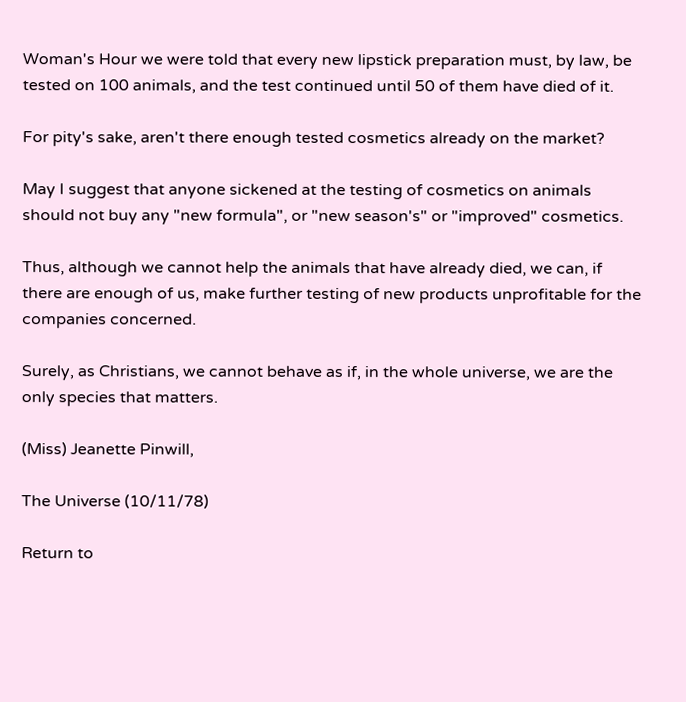Woman's Hour we were told that every new lipstick preparation must, by law, be tested on 100 animals, and the test continued until 50 of them have died of it.

For pity's sake, aren't there enough tested cosmetics already on the market?

May I suggest that anyone sickened at the testing of cosmetics on animals should not buy any "new formula", or "new season's" or "improved" cosmetics.

Thus, although we cannot help the animals that have already died, we can, if there are enough of us, make further testing of new products unprofitable for the companies concerned.

Surely, as Christians, we cannot behave as if, in the whole universe, we are the only species that matters.

(Miss) Jeanette Pinwill,

The Universe (10/11/78)

Return to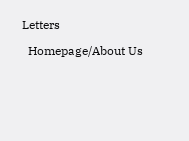Letters

  Homepage/About Us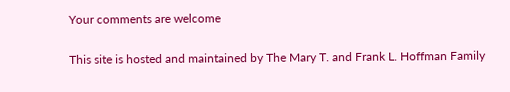Your comments are welcome

This site is hosted and maintained by The Mary T. and Frank L. Hoffman Family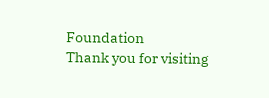Foundation
Thank you for visiting